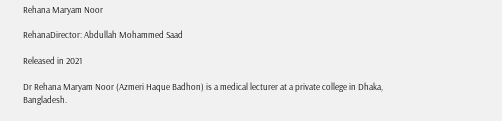Rehana Maryam Noor

RehanaDirector: Abdullah Mohammed Saad

Released in 2021

Dr Rehana Maryam Noor (Azmeri Haque Badhon) is a medical lecturer at a private college in Dhaka, Bangladesh.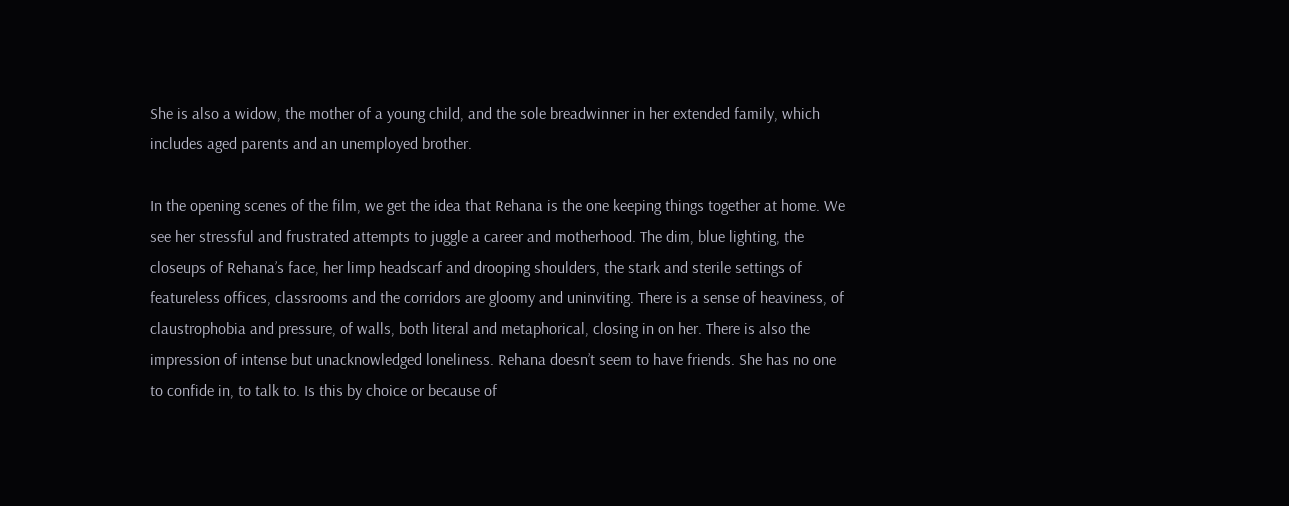She is also a widow, the mother of a young child, and the sole breadwinner in her extended family, which includes aged parents and an unemployed brother.

In the opening scenes of the film, we get the idea that Rehana is the one keeping things together at home. We see her stressful and frustrated attempts to juggle a career and motherhood. The dim, blue lighting, the closeups of Rehana’s face, her limp headscarf and drooping shoulders, the stark and sterile settings of featureless offices, classrooms and the corridors are gloomy and uninviting. There is a sense of heaviness, of claustrophobia and pressure, of walls, both literal and metaphorical, closing in on her. There is also the impression of intense but unacknowledged loneliness. Rehana doesn’t seem to have friends. She has no one to confide in, to talk to. Is this by choice or because of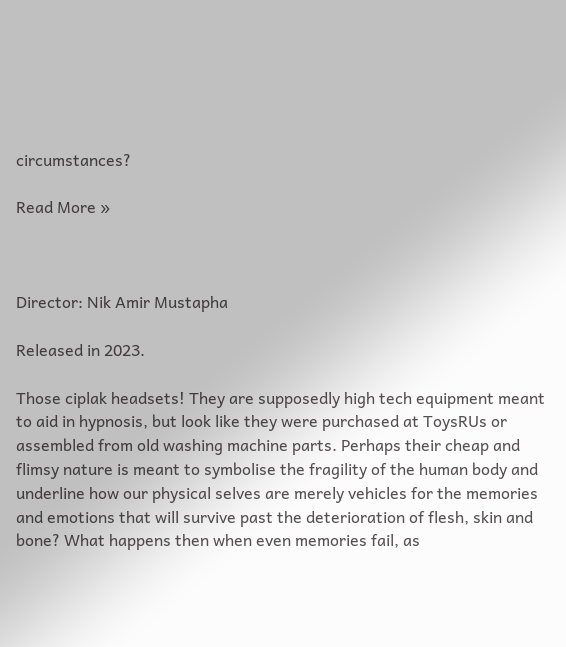circumstances?

Read More »



Director: Nik Amir Mustapha

Released in 2023.

Those ciplak headsets! They are supposedly high tech equipment meant to aid in hypnosis, but look like they were purchased at ToysRUs or assembled from old washing machine parts. Perhaps their cheap and flimsy nature is meant to symbolise the fragility of the human body and underline how our physical selves are merely vehicles for the memories and emotions that will survive past the deterioration of flesh, skin and bone? What happens then when even memories fail, as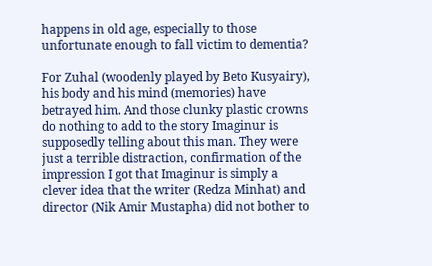happens in old age, especially to those unfortunate enough to fall victim to dementia?

For Zuhal (woodenly played by Beto Kusyairy), his body and his mind (memories) have betrayed him. And those clunky plastic crowns do nothing to add to the story Imaginur is supposedly telling about this man. They were just a terrible distraction, confirmation of the impression I got that Imaginur is simply a clever idea that the writer (Redza Minhat) and director (Nik Amir Mustapha) did not bother to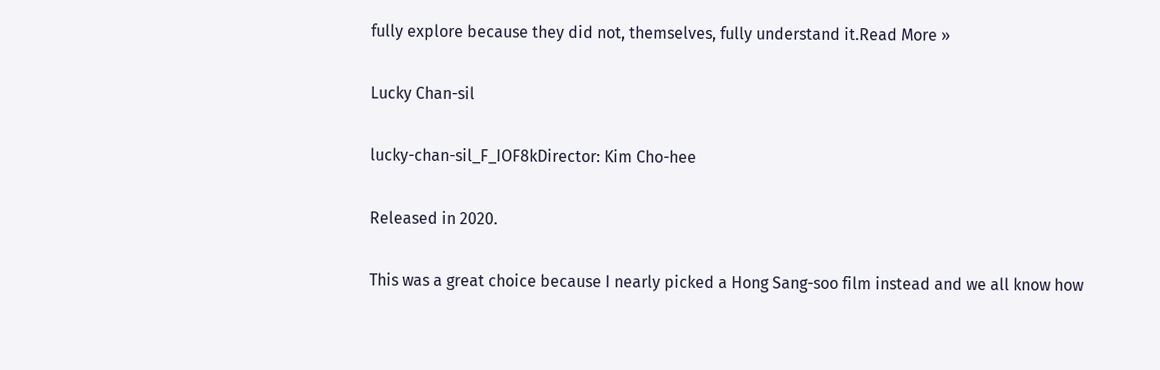fully explore because they did not, themselves, fully understand it.Read More »

Lucky Chan-sil

lucky-chan-sil_F_IOF8kDirector: Kim Cho-hee

Released in 2020.

This was a great choice because I nearly picked a Hong Sang-soo film instead and we all know how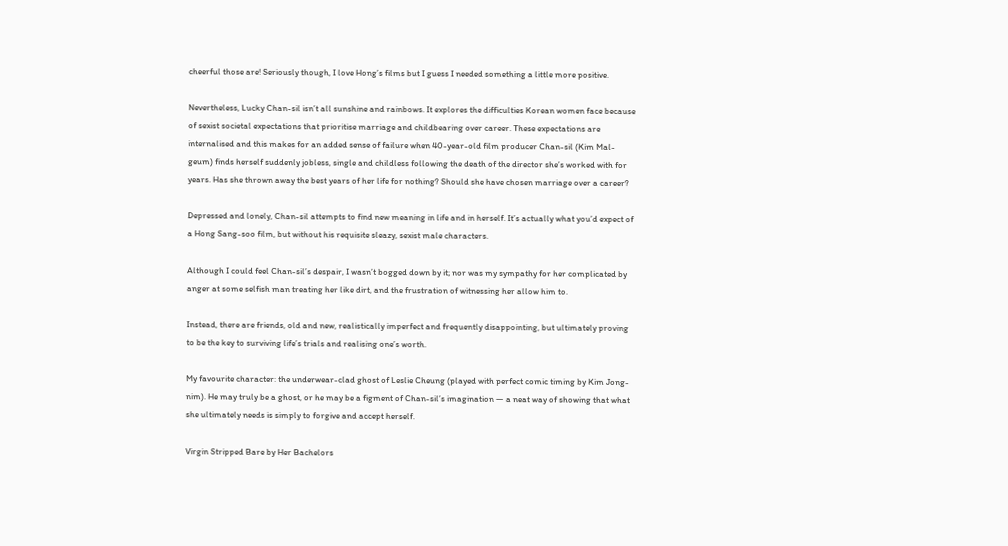cheerful those are! Seriously though, I love Hong’s films but I guess I needed something a little more positive.

Nevertheless, Lucky Chan-sil isn’t all sunshine and rainbows. It explores the difficulties Korean women face because of sexist societal expectations that prioritise marriage and childbearing over career. These expectations are internalised and this makes for an added sense of failure when 40-year-old film producer Chan-sil (Kim Mal-geum) finds herself suddenly jobless, single and childless following the death of the director she’s worked with for years. Has she thrown away the best years of her life for nothing? Should she have chosen marriage over a career?

Depressed and lonely, Chan-sil attempts to find new meaning in life and in herself. It’s actually what you’d expect of a Hong Sang-soo film, but without his requisite sleazy, sexist male characters.

Although I could feel Chan-sil’s despair, I wasn’t bogged down by it; nor was my sympathy for her complicated by anger at some selfish man treating her like dirt, and the frustration of witnessing her allow him to.

Instead, there are friends, old and new, realistically imperfect and frequently disappointing, but ultimately proving to be the key to surviving life’s trials and realising one’s worth.

My favourite character: the underwear-clad ghost of Leslie Cheung (played with perfect comic timing by Kim Jong-nim). He may truly be a ghost, or he may be a figment of Chan-sil’s imagination — a neat way of showing that what she ultimately needs is simply to forgive and accept herself.

Virgin Stripped Bare by Her Bachelors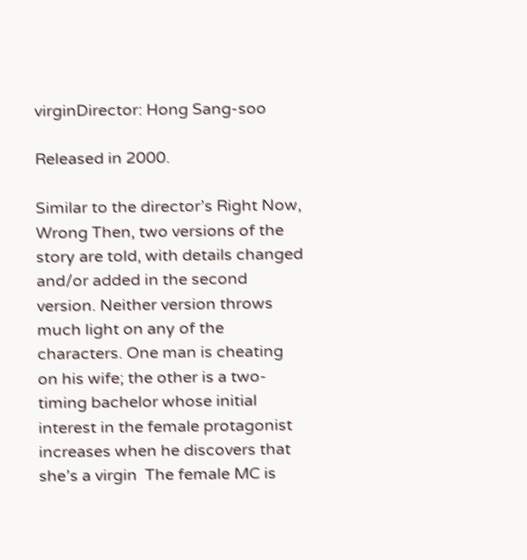virginDirector: Hong Sang-soo

Released in 2000.

Similar to the director’s Right Now, Wrong Then, two versions of the story are told, with details changed and/or added in the second version. Neither version throws much light on any of the characters. One man is cheating on his wife; the other is a two-timing bachelor whose initial interest in the female protagonist increases when he discovers that she’s a virgin  The female MC is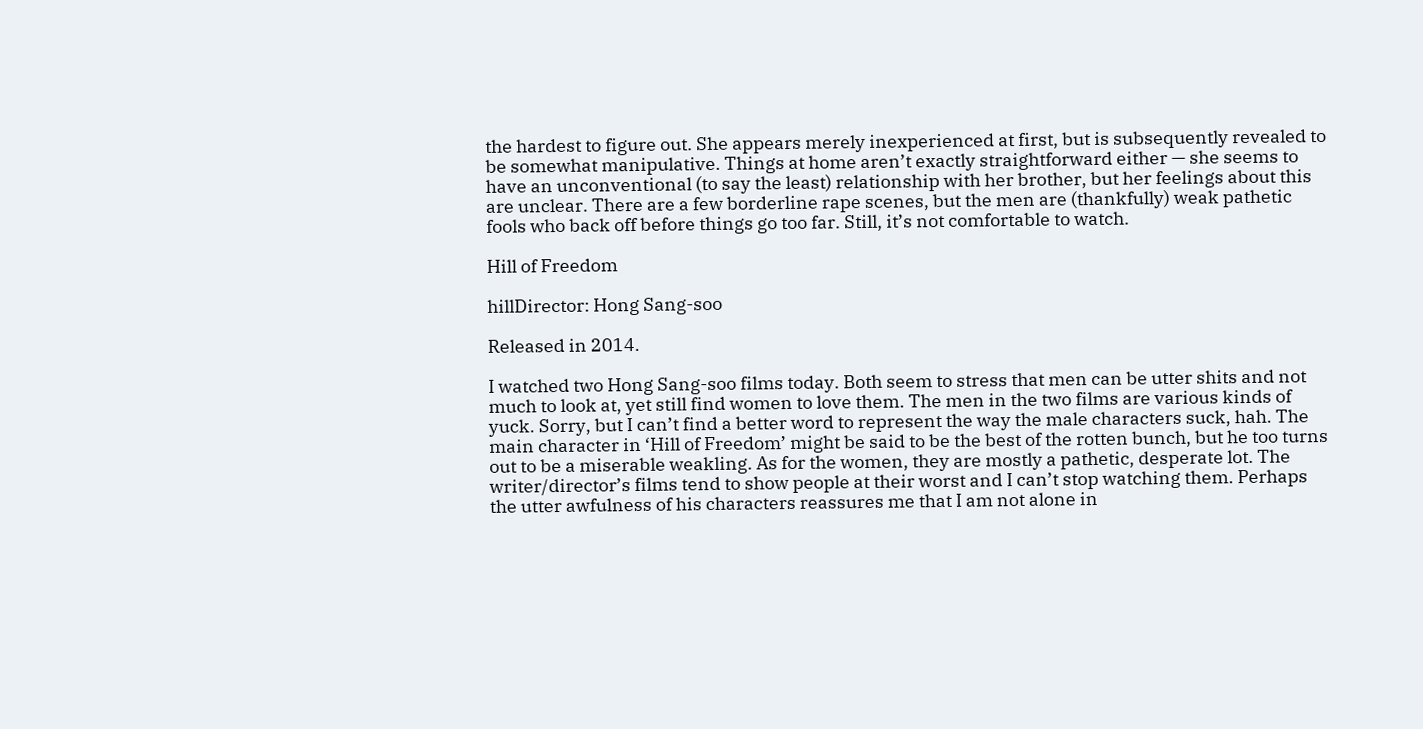the hardest to figure out. She appears merely inexperienced at first, but is subsequently revealed to be somewhat manipulative. Things at home aren’t exactly straightforward either — she seems to have an unconventional (to say the least) relationship with her brother, but her feelings about this are unclear. There are a few borderline rape scenes, but the men are (thankfully) weak pathetic fools who back off before things go too far. Still, it’s not comfortable to watch.

Hill of Freedom

hillDirector: Hong Sang-soo

Released in 2014.

I watched two Hong Sang-soo films today. Both seem to stress that men can be utter shits and not much to look at, yet still find women to love them. The men in the two films are various kinds of yuck. Sorry, but I can’t find a better word to represent the way the male characters suck, hah. The main character in ‘Hill of Freedom’ might be said to be the best of the rotten bunch, but he too turns out to be a miserable weakling. As for the women, they are mostly a pathetic, desperate lot. The writer/director’s films tend to show people at their worst and I can’t stop watching them. Perhaps the utter awfulness of his characters reassures me that I am not alone in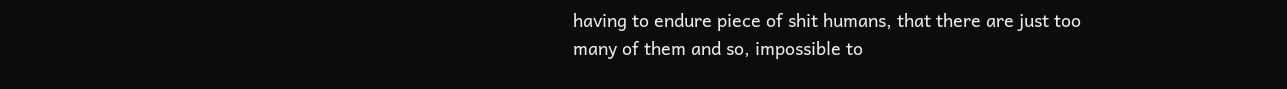having to endure piece of shit humans, that there are just too many of them and so, impossible to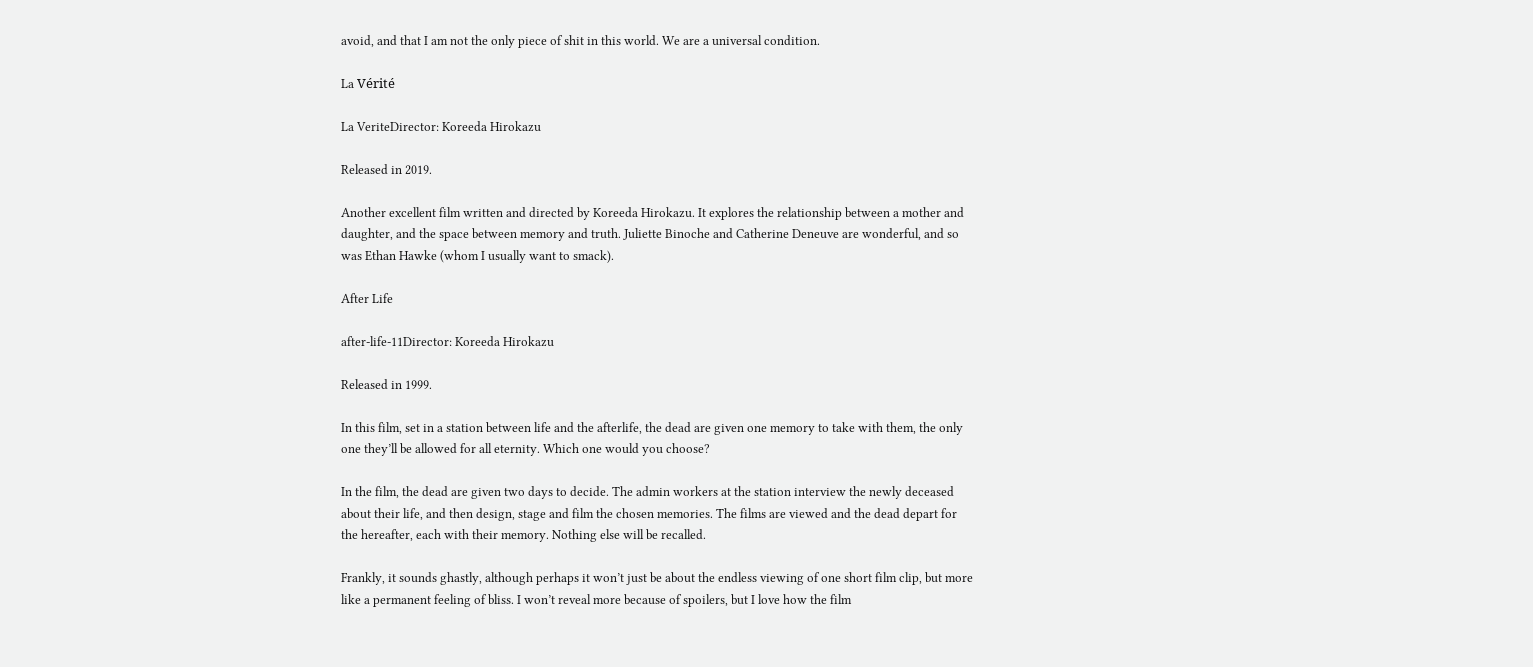avoid, and that I am not the only piece of shit in this world. We are a universal condition.

La Vérité

La VeriteDirector: Koreeda Hirokazu

Released in 2019.

Another excellent film written and directed by Koreeda Hirokazu. It explores the relationship between a mother and daughter, and the space between memory and truth. Juliette Binoche and Catherine Deneuve are wonderful, and so was Ethan Hawke (whom I usually want to smack).

After Life

after-life-11Director: Koreeda Hirokazu

Released in 1999.

In this film, set in a station between life and the afterlife, the dead are given one memory to take with them, the only one they’ll be allowed for all eternity. Which one would you choose?

In the film, the dead are given two days to decide. The admin workers at the station interview the newly deceased about their life, and then design, stage and film the chosen memories. The films are viewed and the dead depart for the hereafter, each with their memory. Nothing else will be recalled.

Frankly, it sounds ghastly, although perhaps it won’t just be about the endless viewing of one short film clip, but more like a permanent feeling of bliss. I won’t reveal more because of spoilers, but I love how the film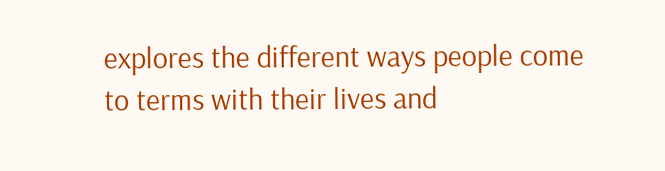explores the different ways people come to terms with their lives and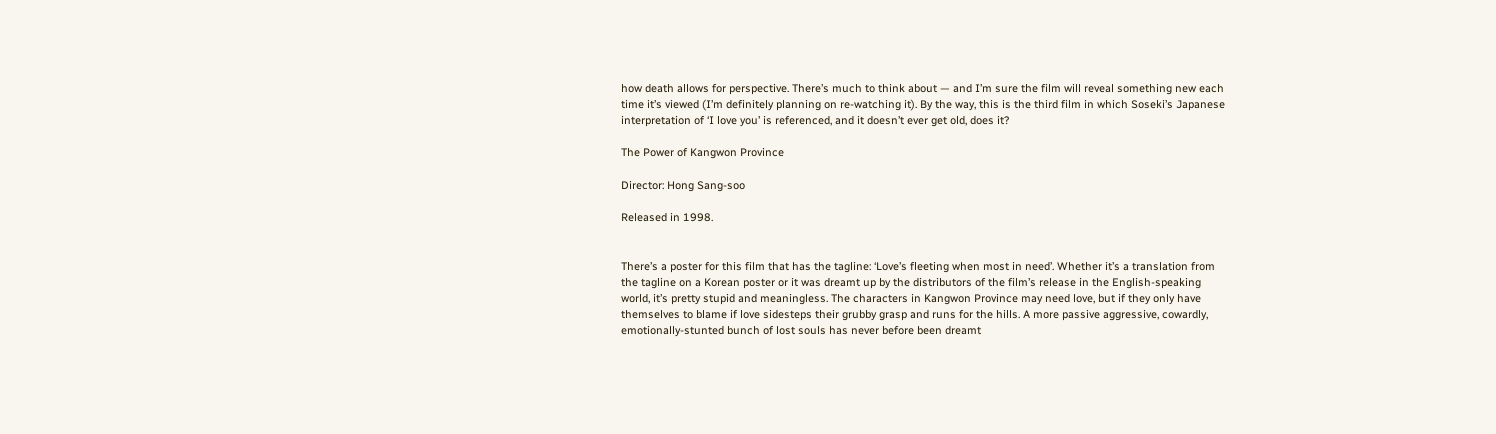how death allows for perspective. There’s much to think about — and I’m sure the film will reveal something new each time it’s viewed (I’m definitely planning on re-watching it). By the way, this is the third film in which Soseki’s Japanese interpretation of ‘I love you’ is referenced, and it doesn’t ever get old, does it?

The Power of Kangwon Province

Director: Hong Sang-soo

Released in 1998.


There’s a poster for this film that has the tagline: ‘Love’s fleeting when most in need’. Whether it’s a translation from the tagline on a Korean poster or it was dreamt up by the distributors of the film’s release in the English-speaking world, it’s pretty stupid and meaningless. The characters in Kangwon Province may need love, but if they only have themselves to blame if love sidesteps their grubby grasp and runs for the hills. A more passive aggressive, cowardly, emotionally-stunted bunch of lost souls has never before been dreamt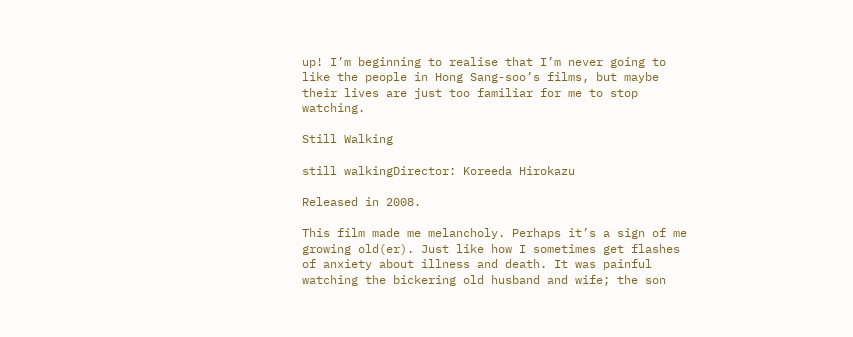up! I’m beginning to realise that I’m never going to like the people in Hong Sang-soo’s films, but maybe their lives are just too familiar for me to stop watching.

Still Walking

still walkingDirector: Koreeda Hirokazu

Released in 2008.

This film made me melancholy. Perhaps it’s a sign of me growing old(er). Just like how I sometimes get flashes of anxiety about illness and death. It was painful watching the bickering old husband and wife; the son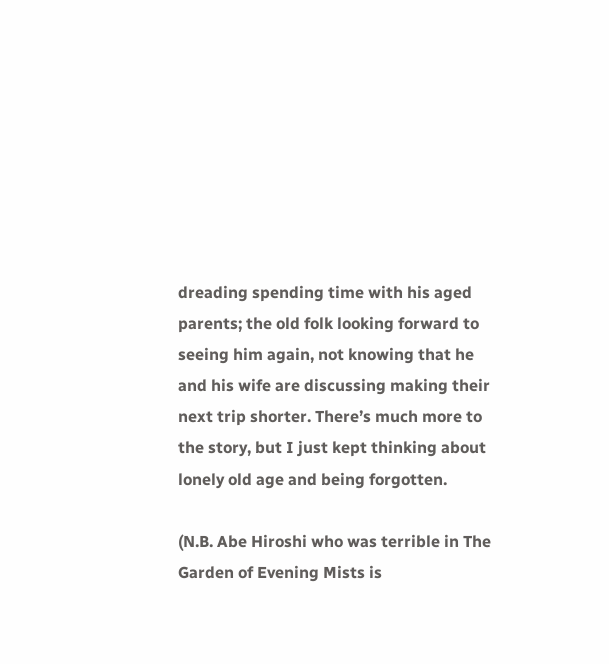dreading spending time with his aged parents; the old folk looking forward to seeing him again, not knowing that he and his wife are discussing making their next trip shorter. There’s much more to the story, but I just kept thinking about lonely old age and being forgotten.

(N.B. Abe Hiroshi who was terrible in The Garden of Evening Mists is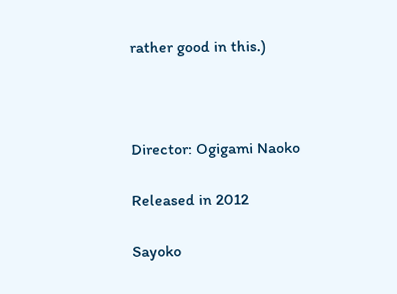rather good in this.)



Director: Ogigami Naoko

Released in 2012

Sayoko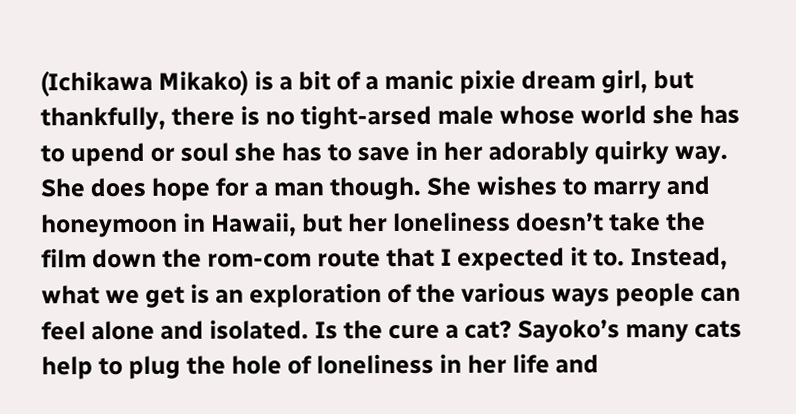(Ichikawa Mikako) is a bit of a manic pixie dream girl, but thankfully, there is no tight-arsed male whose world she has to upend or soul she has to save in her adorably quirky way. She does hope for a man though. She wishes to marry and honeymoon in Hawaii, but her loneliness doesn’t take the film down the rom-com route that I expected it to. Instead, what we get is an exploration of the various ways people can feel alone and isolated. Is the cure a cat? Sayoko’s many cats help to plug the hole of loneliness in her life and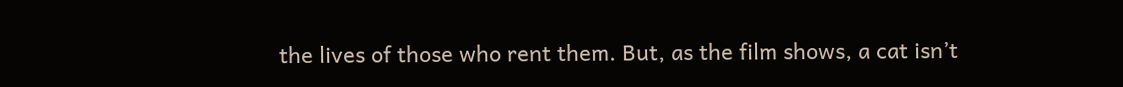the lives of those who rent them. But, as the film shows, a cat isn’t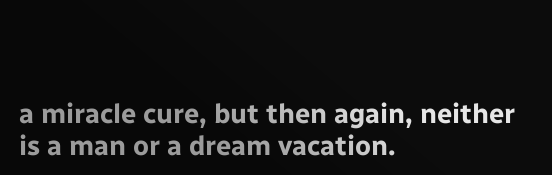a miracle cure, but then again, neither is a man or a dream vacation.